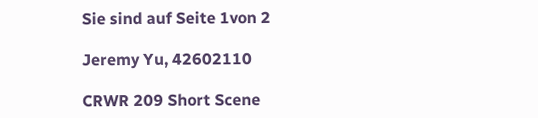Sie sind auf Seite 1von 2

Jeremy Yu, 42602110

CRWR 209 Short Scene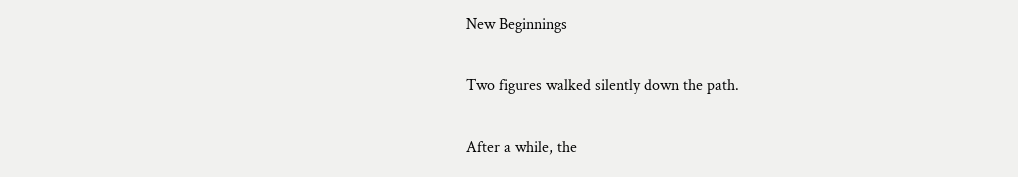New Beginnings

Two figures walked silently down the path.

After a while, the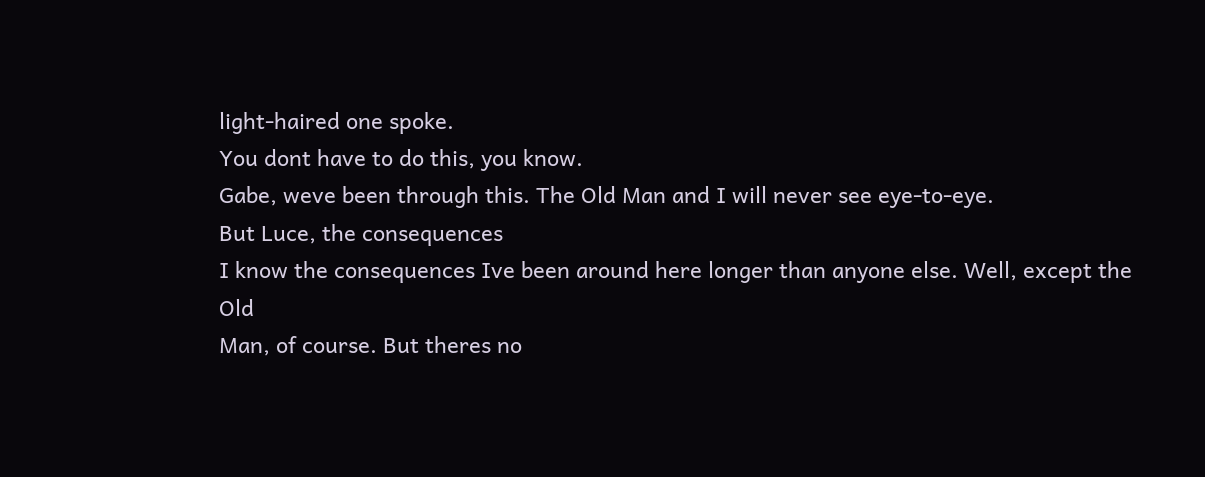light-haired one spoke.
You dont have to do this, you know.
Gabe, weve been through this. The Old Man and I will never see eye-to-eye.
But Luce, the consequences
I know the consequences Ive been around here longer than anyone else. Well, except the Old
Man, of course. But theres no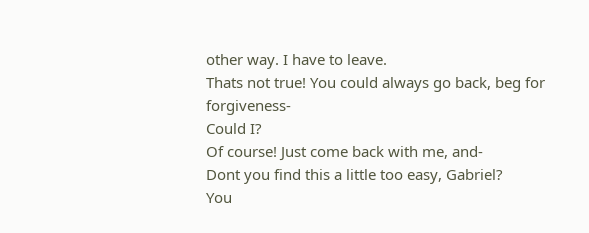other way. I have to leave.
Thats not true! You could always go back, beg for forgiveness-
Could I?
Of course! Just come back with me, and-
Dont you find this a little too easy, Gabriel?
You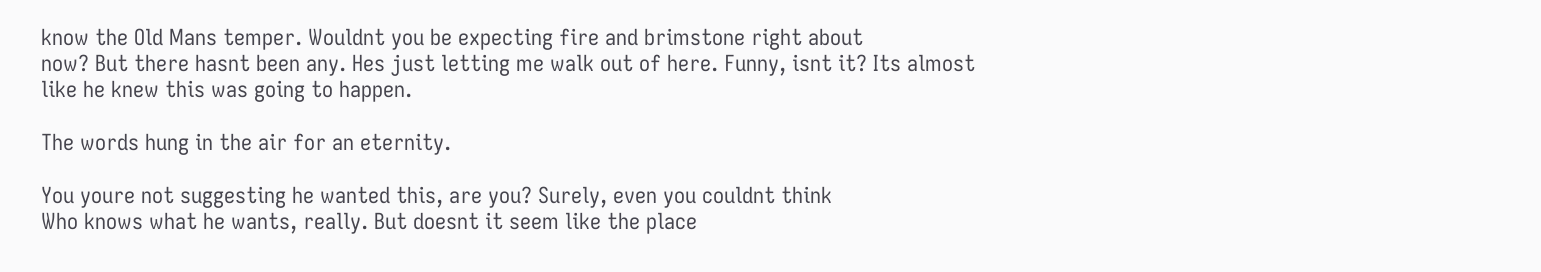know the Old Mans temper. Wouldnt you be expecting fire and brimstone right about
now? But there hasnt been any. Hes just letting me walk out of here. Funny, isnt it? Its almost
like he knew this was going to happen.

The words hung in the air for an eternity.

You youre not suggesting he wanted this, are you? Surely, even you couldnt think
Who knows what he wants, really. But doesnt it seem like the place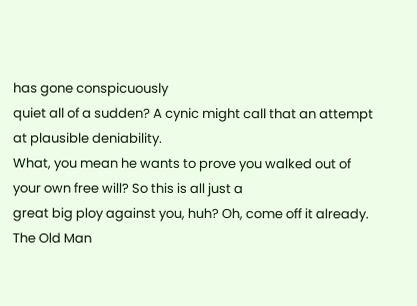has gone conspicuously
quiet all of a sudden? A cynic might call that an attempt at plausible deniability.
What, you mean he wants to prove you walked out of your own free will? So this is all just a
great big ploy against you, huh? Oh, come off it already. The Old Man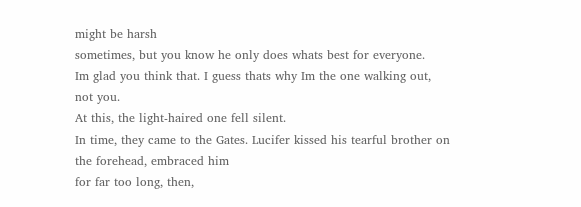might be harsh
sometimes, but you know he only does whats best for everyone.
Im glad you think that. I guess thats why Im the one walking out, not you.
At this, the light-haired one fell silent.
In time, they came to the Gates. Lucifer kissed his tearful brother on the forehead, embraced him
for far too long, then,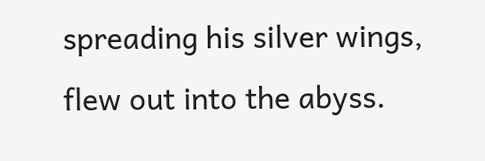spreading his silver wings, flew out into the abyss.